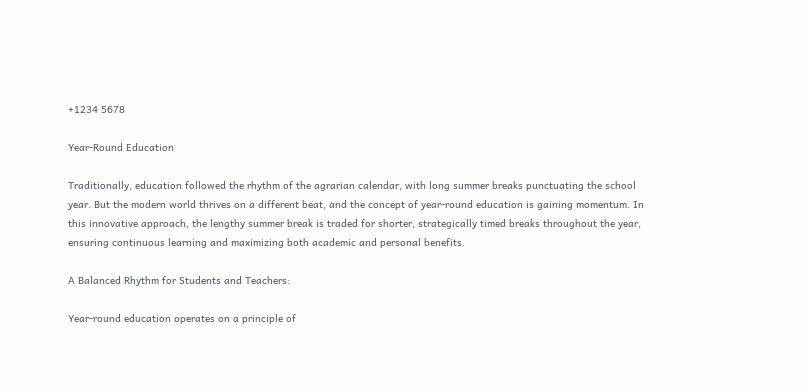+1234 5678

Year-Round Education

Traditionally, education followed the rhythm of the agrarian calendar, with long summer breaks punctuating the school year. But the modern world thrives on a different beat, and the concept of year-round education is gaining momentum. In this innovative approach, the lengthy summer break is traded for shorter, strategically timed breaks throughout the year, ensuring continuous learning and maximizing both academic and personal benefits.

A Balanced Rhythm for Students and Teachers:

Year-round education operates on a principle of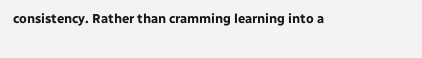consistency. Rather than cramming learning into a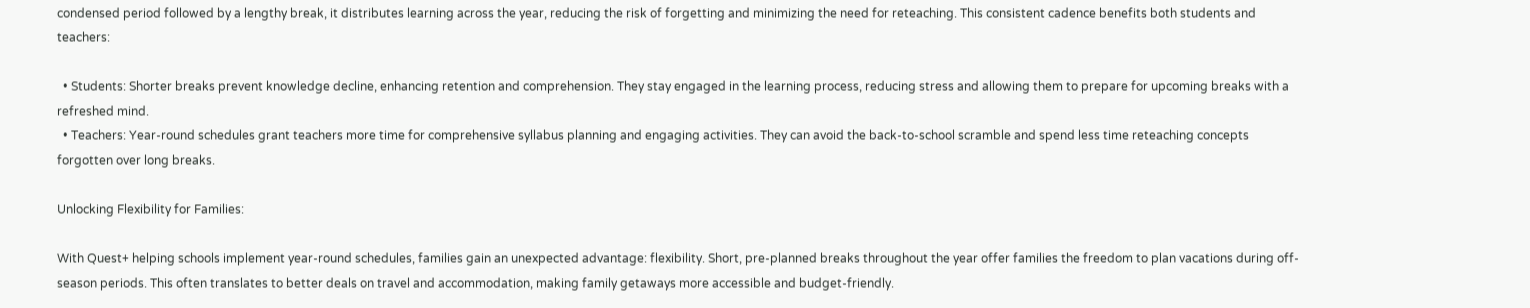condensed period followed by a lengthy break, it distributes learning across the year, reducing the risk of forgetting and minimizing the need for reteaching. This consistent cadence benefits both students and teachers:

  • Students: Shorter breaks prevent knowledge decline, enhancing retention and comprehension. They stay engaged in the learning process, reducing stress and allowing them to prepare for upcoming breaks with a refreshed mind.
  • Teachers: Year-round schedules grant teachers more time for comprehensive syllabus planning and engaging activities. They can avoid the back-to-school scramble and spend less time reteaching concepts forgotten over long breaks.

Unlocking Flexibility for Families:

With Quest+ helping schools implement year-round schedules, families gain an unexpected advantage: flexibility. Short, pre-planned breaks throughout the year offer families the freedom to plan vacations during off-season periods. This often translates to better deals on travel and accommodation, making family getaways more accessible and budget-friendly.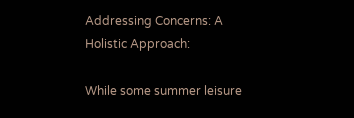Addressing Concerns: A Holistic Approach:

While some summer leisure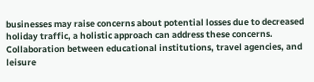businesses may raise concerns about potential losses due to decreased holiday traffic, a holistic approach can address these concerns. Collaboration between educational institutions, travel agencies, and leisure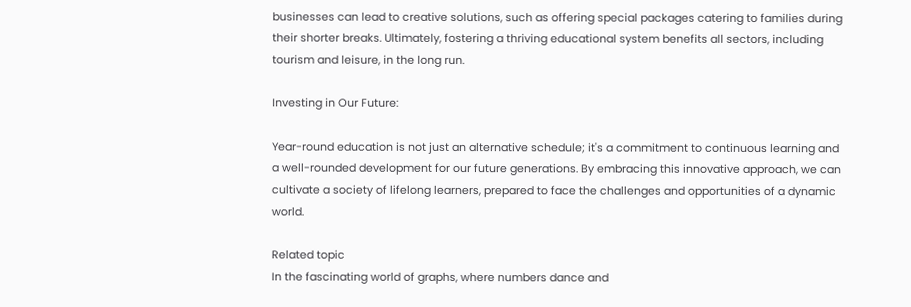businesses can lead to creative solutions, such as offering special packages catering to families during their shorter breaks. Ultimately, fostering a thriving educational system benefits all sectors, including tourism and leisure, in the long run.

Investing in Our Future:

Year-round education is not just an alternative schedule; it's a commitment to continuous learning and a well-rounded development for our future generations. By embracing this innovative approach, we can cultivate a society of lifelong learners, prepared to face the challenges and opportunities of a dynamic world.

Related topic
In the fascinating world of graphs, where numbers dance and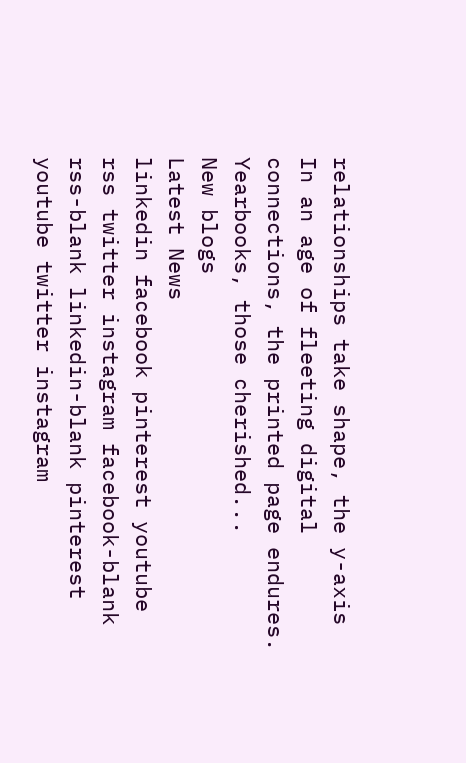relationships take shape, the y-axis
In an age of fleeting digital connections, the printed page endures. Yearbooks, those cherished...
New blogs
Latest News
linkedin facebook pinterest youtube rss twitter instagram facebook-blank rss-blank linkedin-blank pinterest youtube twitter instagram